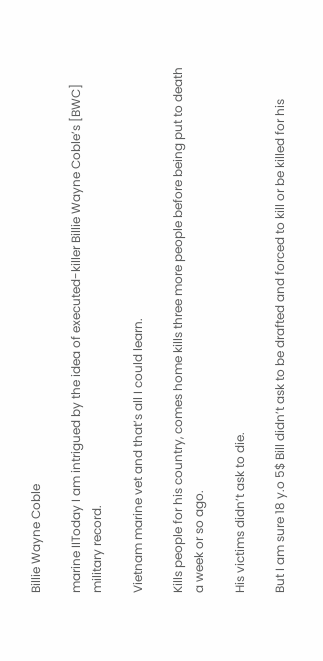Billie Wayne Coble

marine IIToday I am intrigued by the idea of executed-killer Billie Wayne Coble’s [BWC] military record.

Vietnam marine vet and that’s all I could learn.

Kills people for his country, comes home kills three more people before being put to death a week or so ago.

His victims didn’t ask to die.

But I am sure 18 y.o 5$ Bill didn’t ask to be drafted and forced to kill or be killed for his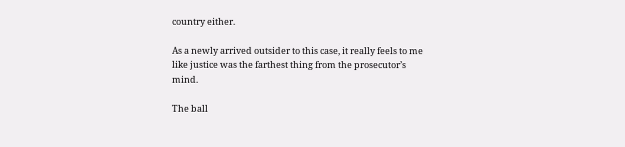country either.

As a newly arrived outsider to this case, it really feels to me like justice was the farthest thing from the prosecutor’s mind.

The ball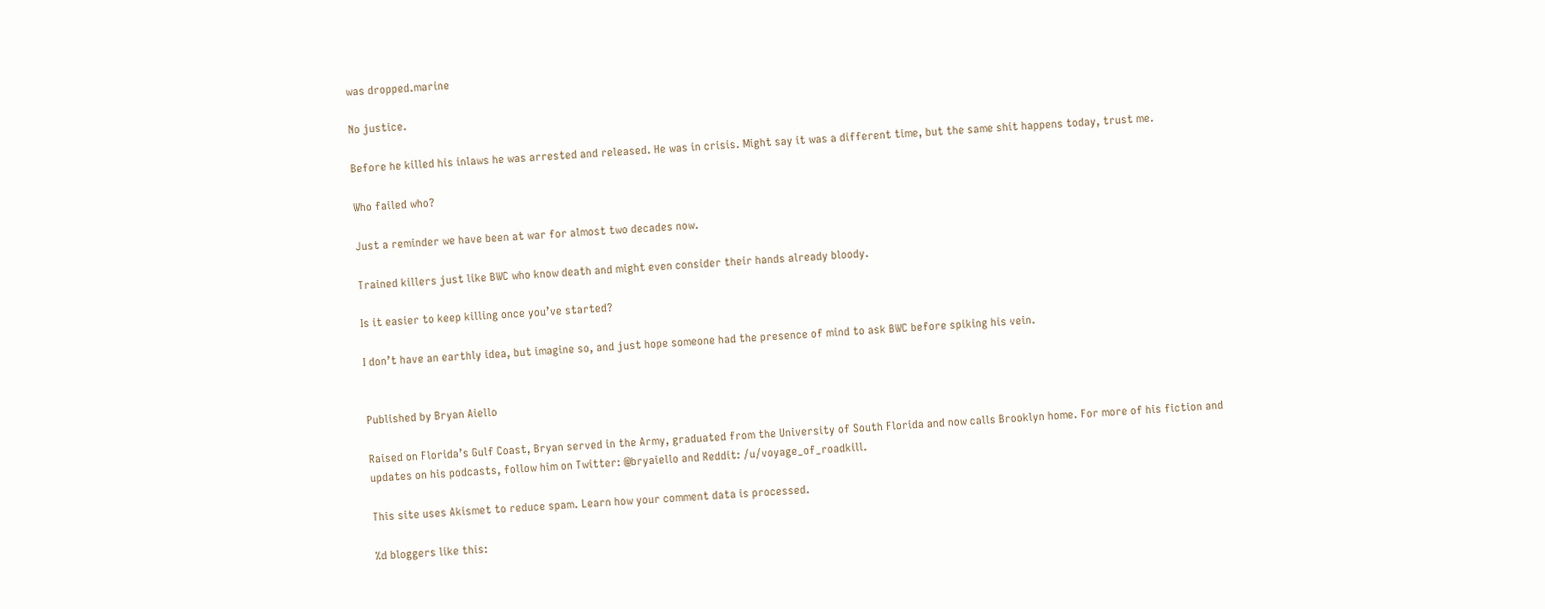was dropped.marine

No justice.

Before he killed his inlaws he was arrested and released. He was in crisis. Might say it was a different time, but the same shit happens today, trust me.

Who failed who?

Just a reminder we have been at war for almost two decades now.

Trained killers just like BWC who know death and might even consider their hands already bloody.

Is it easier to keep killing once you’ve started?

I don’t have an earthly idea, but imagine so, and just hope someone had the presence of mind to ask BWC before spiking his vein.


Published by Bryan Aiello

Raised on Florida’s Gulf Coast, Bryan served in the Army, graduated from the University of South Florida and now calls Brooklyn home. For more of his fiction and updates on his podcasts, follow him on Twitter: @bryaiello and Reddit: /u/voyage_of_roadkill.

This site uses Akismet to reduce spam. Learn how your comment data is processed.

%d bloggers like this: